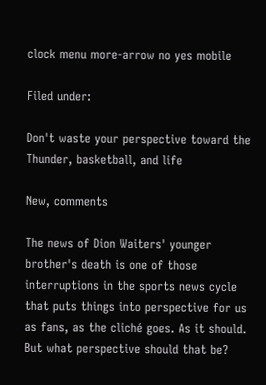clock menu more-arrow no yes mobile

Filed under:

Don't waste your perspective toward the Thunder, basketball, and life

New, comments

The news of Dion Waiters' younger brother's death is one of those interruptions in the sports news cycle that puts things into perspective for us as fans, as the cliché goes. As it should. But what perspective should that be?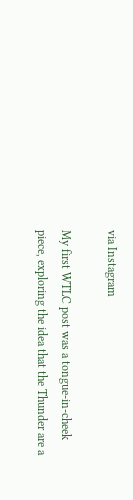via Instagram

My first WTLC post was a tongue-in-cheek piece, exploring the idea that the Thunder are a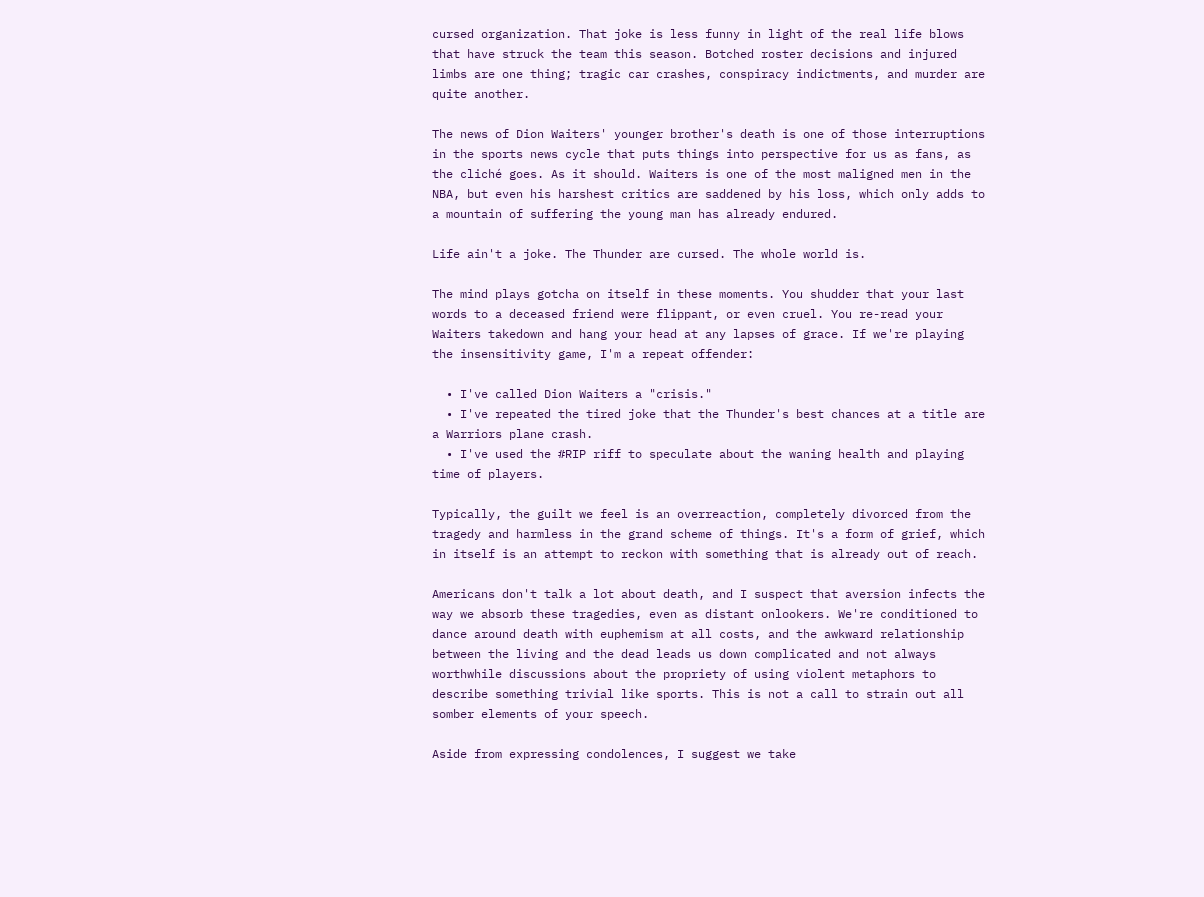cursed organization. That joke is less funny in light of the real life blows that have struck the team this season. Botched roster decisions and injured limbs are one thing; tragic car crashes, conspiracy indictments, and murder are quite another.

The news of Dion Waiters' younger brother's death is one of those interruptions in the sports news cycle that puts things into perspective for us as fans, as the cliché goes. As it should. Waiters is one of the most maligned men in the NBA, but even his harshest critics are saddened by his loss, which only adds to a mountain of suffering the young man has already endured.

Life ain't a joke. The Thunder are cursed. The whole world is.

The mind plays gotcha on itself in these moments. You shudder that your last words to a deceased friend were flippant, or even cruel. You re-read your Waiters takedown and hang your head at any lapses of grace. If we're playing the insensitivity game, I'm a repeat offender:

  • I've called Dion Waiters a "crisis."
  • I've repeated the tired joke that the Thunder's best chances at a title are a Warriors plane crash.
  • I've used the #RIP riff to speculate about the waning health and playing time of players.

Typically, the guilt we feel is an overreaction, completely divorced from the tragedy and harmless in the grand scheme of things. It's a form of grief, which in itself is an attempt to reckon with something that is already out of reach.

Americans don't talk a lot about death, and I suspect that aversion infects the way we absorb these tragedies, even as distant onlookers. We're conditioned to dance around death with euphemism at all costs, and the awkward relationship between the living and the dead leads us down complicated and not always worthwhile discussions about the propriety of using violent metaphors to describe something trivial like sports. This is not a call to strain out all somber elements of your speech.

Aside from expressing condolences, I suggest we take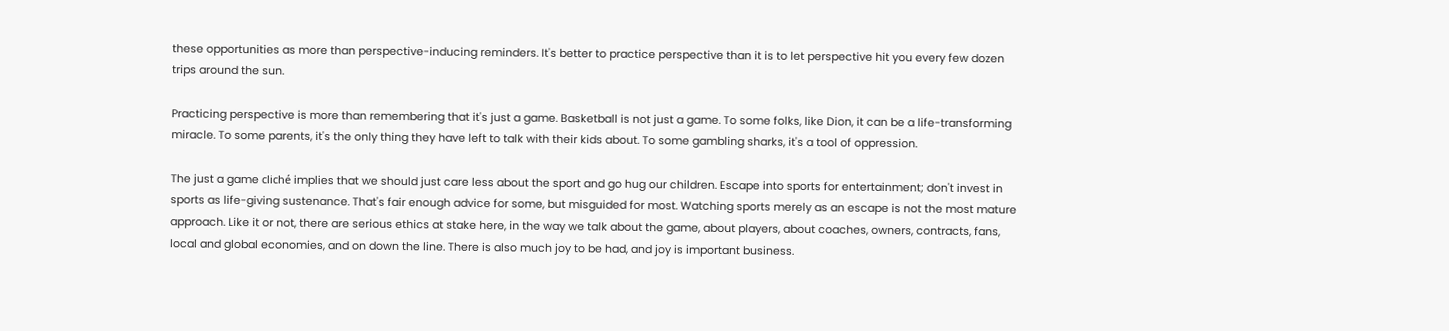these opportunities as more than perspective-inducing reminders. It's better to practice perspective than it is to let perspective hit you every few dozen trips around the sun.

Practicing perspective is more than remembering that it's just a game. Basketball is not just a game. To some folks, like Dion, it can be a life-transforming miracle. To some parents, it's the only thing they have left to talk with their kids about. To some gambling sharks, it's a tool of oppression.

The just a game cliché implies that we should just care less about the sport and go hug our children. Escape into sports for entertainment; don't invest in sports as life-giving sustenance. That's fair enough advice for some, but misguided for most. Watching sports merely as an escape is not the most mature approach. Like it or not, there are serious ethics at stake here, in the way we talk about the game, about players, about coaches, owners, contracts, fans, local and global economies, and on down the line. There is also much joy to be had, and joy is important business.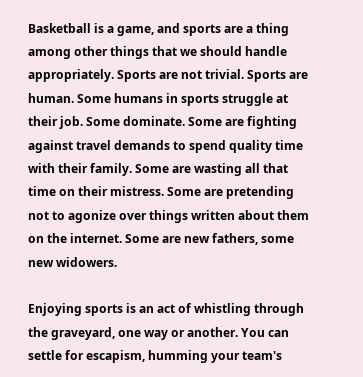Basketball is a game, and sports are a thing among other things that we should handle appropriately. Sports are not trivial. Sports are human. Some humans in sports struggle at their job. Some dominate. Some are fighting against travel demands to spend quality time with their family. Some are wasting all that time on their mistress. Some are pretending not to agonize over things written about them on the internet. Some are new fathers, some new widowers.

Enjoying sports is an act of whistling through the graveyard, one way or another. You can settle for escapism, humming your team's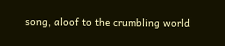song, aloof to the crumbling world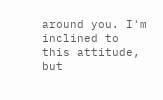around you. I'm inclined to this attitude, but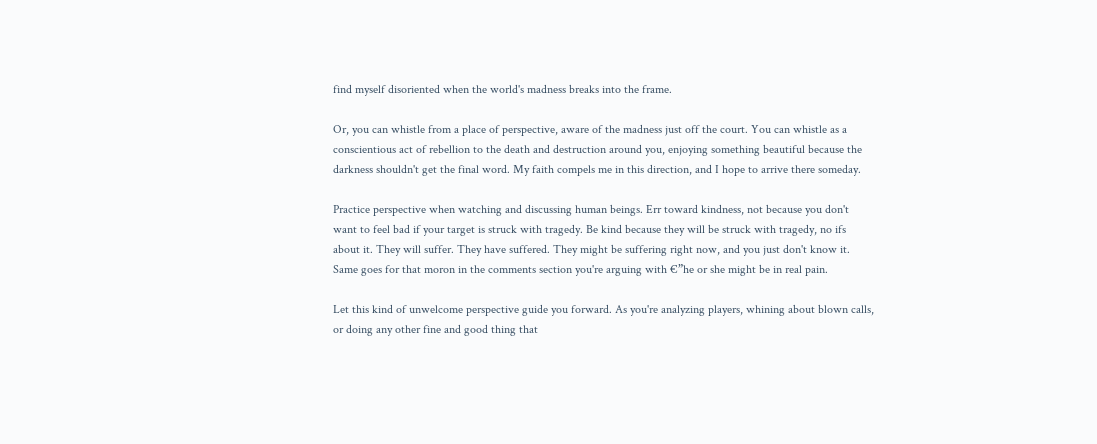find myself disoriented when the world's madness breaks into the frame.

Or, you can whistle from a place of perspective, aware of the madness just off the court. You can whistle as a conscientious act of rebellion to the death and destruction around you, enjoying something beautiful because the darkness shouldn't get the final word. My faith compels me in this direction, and I hope to arrive there someday.

Practice perspective when watching and discussing human beings. Err toward kindness, not because you don't want to feel bad if your target is struck with tragedy. Be kind because they will be struck with tragedy, no ifs about it. They will suffer. They have suffered. They might be suffering right now, and you just don't know it. Same goes for that moron in the comments section you're arguing with €”he or she might be in real pain.

Let this kind of unwelcome perspective guide you forward. As you're analyzing players, whining about blown calls, or doing any other fine and good thing that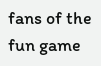fans of the fun game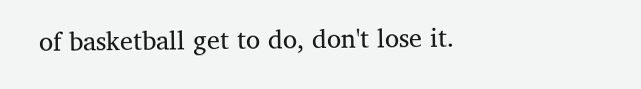of basketball get to do, don't lose it.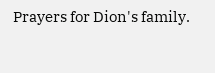Prayers for Dion's family.